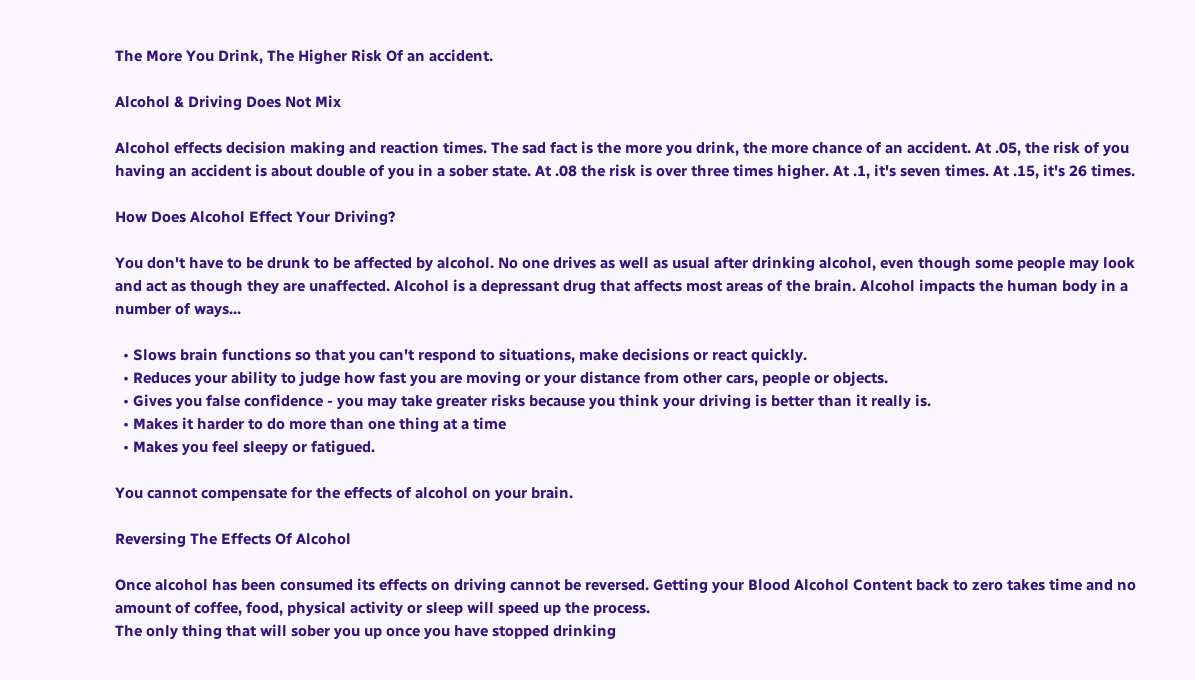The More You Drink, The Higher Risk Of an accident.

Alcohol & Driving Does Not Mix

Alcohol effects decision making and reaction times. The sad fact is the more you drink, the more chance of an accident. At .05, the risk of you having an accident is about double of you in a sober state. At .08 the risk is over three times higher. At .1, it's seven times. At .15, it's 26 times.

How Does Alcohol Effect Your Driving?

You don't have to be drunk to be affected by alcohol. No one drives as well as usual after drinking alcohol, even though some people may look and act as though they are unaffected. Alcohol is a depressant drug that affects most areas of the brain. Alcohol impacts the human body in a number of ways...

  • Slows brain functions so that you can't respond to situations, make decisions or react quickly.
  • Reduces your ability to judge how fast you are moving or your distance from other cars, people or objects.
  • Gives you false confidence - you may take greater risks because you think your driving is better than it really is.
  • Makes it harder to do more than one thing at a time
  • Makes you feel sleepy or fatigued.

You cannot compensate for the effects of alcohol on your brain.

Reversing The Effects Of Alcohol

Once alcohol has been consumed its effects on driving cannot be reversed. Getting your Blood Alcohol Content back to zero takes time and no amount of coffee, food, physical activity or sleep will speed up the process.
The only thing that will sober you up once you have stopped drinking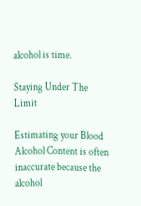alcohol is time.

Staying Under The Limit

Estimating your Blood Alcohol Content is often inaccurate because the alcohol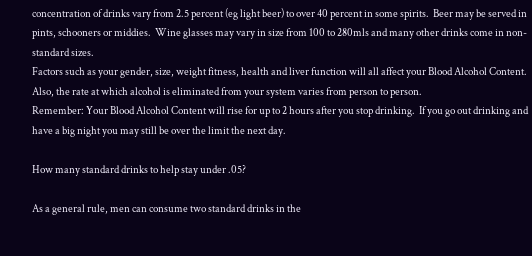concentration of drinks vary from 2.5 percent (eg light beer) to over 40 percent in some spirits.  Beer may be served in pints, schooners or middies.  Wine glasses may vary in size from 100 to 280mls and many other drinks come in non-standard sizes.
Factors such as your gender, size, weight fitness, health and liver function will all affect your Blood Alcohol Content. Also, the rate at which alcohol is eliminated from your system varies from person to person.
Remember: Your Blood Alcohol Content will rise for up to 2 hours after you stop drinking.  If you go out drinking and have a big night you may still be over the limit the next day.

How many standard drinks to help stay under .05?

As a general rule, men can consume two standard drinks in the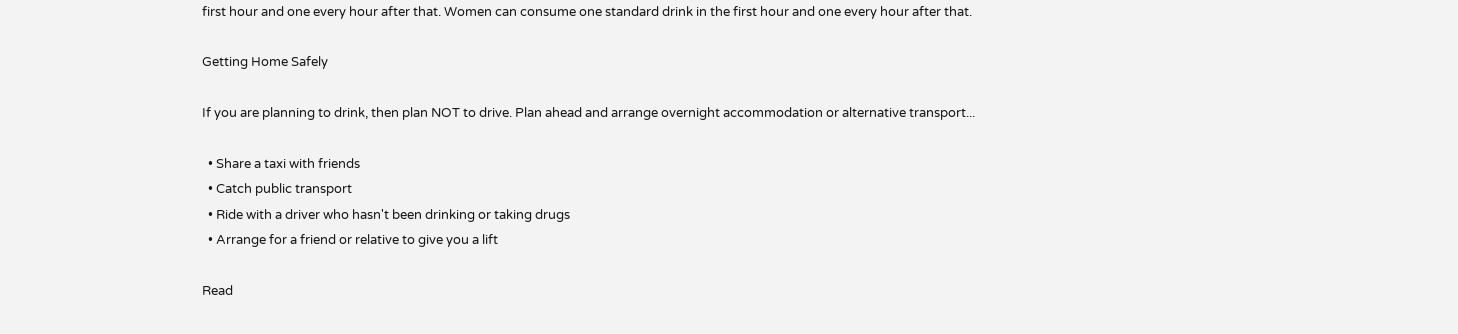first hour and one every hour after that. Women can consume one standard drink in the first hour and one every hour after that.

Getting Home Safely

If you are planning to drink, then plan NOT to drive. Plan ahead and arrange overnight accommodation or alternative transport...

  • Share a taxi with friends
  • Catch public transport
  • Ride with a driver who hasn't been drinking or taking drugs
  • Arrange for a friend or relative to give you a lift

Read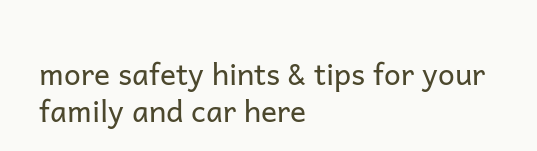more safety hints & tips for your family and car here